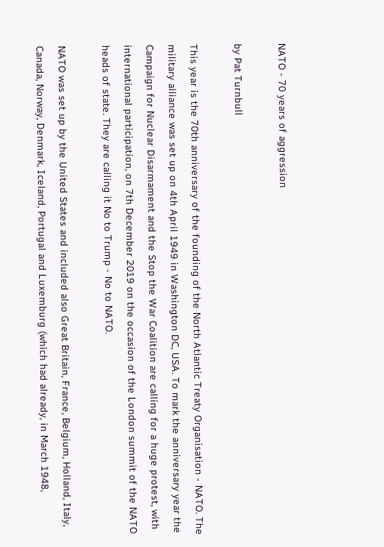NATO - 70 years of aggression

by Pat Turnbull

This year is the 70th anniversary of the founding of the North Atlantic Treaty Organisation - NATO. The military alliance was set up on 4th April 1949 in Washington DC, USA. To mark the anniversary year the Campaign for Nuclear Disarmament and the Stop the War Coalition are calling for a huge protest, with international participation, on 7th December 2019 on the occasion of the London summit of the NATO heads of state. They are calling it No to Trump - No to NATO.

NATO was set up by the United States and included also Great Britain, France, Belgium, Holland, Italy, Canada, Norway, Denmark, Iceland, Portugal and Luxemburg (which had already, in March 1948,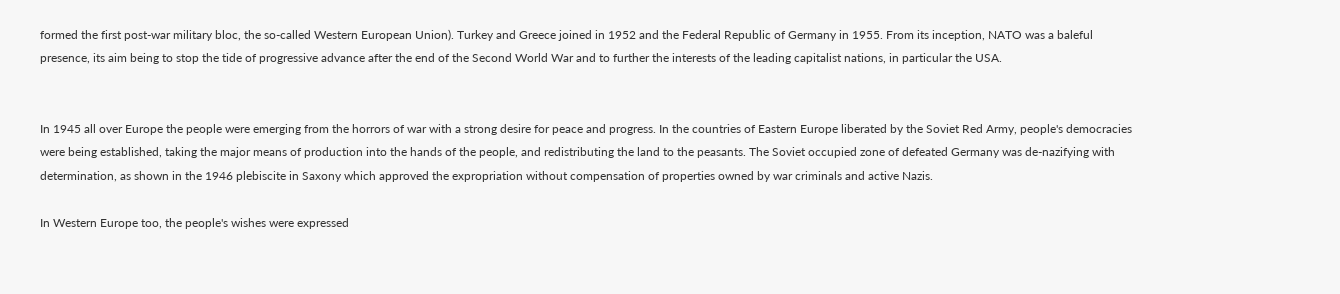formed the first post-war military bloc, the so-called Western European Union). Turkey and Greece joined in 1952 and the Federal Republic of Germany in 1955. From its inception, NATO was a baleful presence, its aim being to stop the tide of progressive advance after the end of the Second World War and to further the interests of the leading capitalist nations, in particular the USA.


In 1945 all over Europe the people were emerging from the horrors of war with a strong desire for peace and progress. In the countries of Eastern Europe liberated by the Soviet Red Army, people's democracies were being established, taking the major means of production into the hands of the people, and redistributing the land to the peasants. The Soviet occupied zone of defeated Germany was de-nazifying with determination, as shown in the 1946 plebiscite in Saxony which approved the expropriation without compensation of properties owned by war criminals and active Nazis.

In Western Europe too, the people's wishes were expressed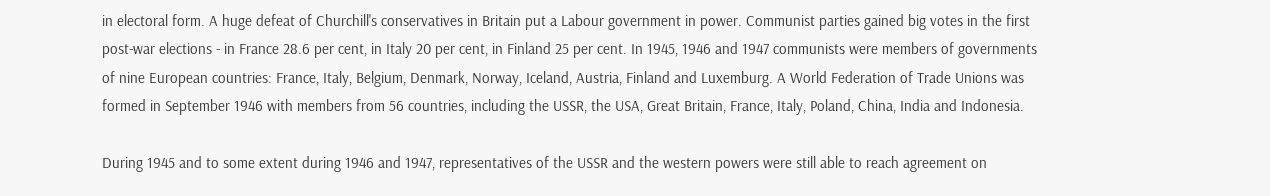in electoral form. A huge defeat of Churchill's conservatives in Britain put a Labour government in power. Communist parties gained big votes in the first post-war elections - in France 28.6 per cent, in Italy 20 per cent, in Finland 25 per cent. In 1945, 1946 and 1947 communists were members of governments of nine European countries: France, Italy, Belgium, Denmark, Norway, Iceland, Austria, Finland and Luxemburg. A World Federation of Trade Unions was formed in September 1946 with members from 56 countries, including the USSR, the USA, Great Britain, France, Italy, Poland, China, India and Indonesia.

During 1945 and to some extent during 1946 and 1947, representatives of the USSR and the western powers were still able to reach agreement on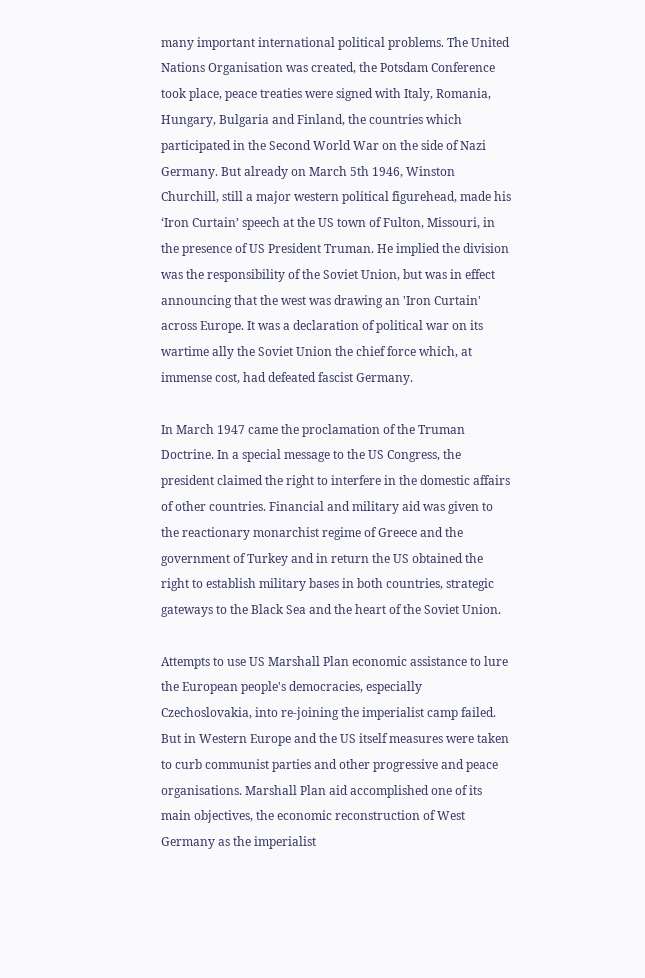many important international political problems. The United Nations Organisation was created, the Potsdam Conference took place, peace treaties were signed with Italy, Romania, Hungary, Bulgaria and Finland, the countries which participated in the Second World War on the side of Nazi Germany. But already on March 5th 1946, Winston Churchill, still a major western political figurehead, made his ‘Iron Curtain’ speech at the US town of Fulton, Missouri, in the presence of US President Truman. He implied the division was the responsibility of the Soviet Union, but was in effect announcing that the west was drawing an 'Iron Curtain' across Europe. It was a declaration of political war on its wartime ally the Soviet Union the chief force which, at immense cost, had defeated fascist Germany.

In March 1947 came the proclamation of the Truman Doctrine. In a special message to the US Congress, the president claimed the right to interfere in the domestic affairs of other countries. Financial and military aid was given to the reactionary monarchist regime of Greece and the government of Turkey and in return the US obtained the right to establish military bases in both countries, strategic gateways to the Black Sea and the heart of the Soviet Union.

Attempts to use US Marshall Plan economic assistance to lure the European people's democracies, especially Czechoslovakia, into re-joining the imperialist camp failed. But in Western Europe and the US itself measures were taken to curb communist parties and other progressive and peace organisations. Marshall Plan aid accomplished one of its main objectives, the economic reconstruction of West Germany as the imperialist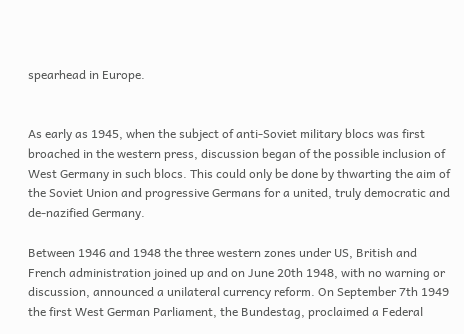spearhead in Europe.


As early as 1945, when the subject of anti-Soviet military blocs was first broached in the western press, discussion began of the possible inclusion of West Germany in such blocs. This could only be done by thwarting the aim of the Soviet Union and progressive Germans for a united, truly democratic and de-nazified Germany.

Between 1946 and 1948 the three western zones under US, British and French administration joined up and on June 20th 1948, with no warning or discussion, announced a unilateral currency reform. On September 7th 1949 the first West German Parliament, the Bundestag, proclaimed a Federal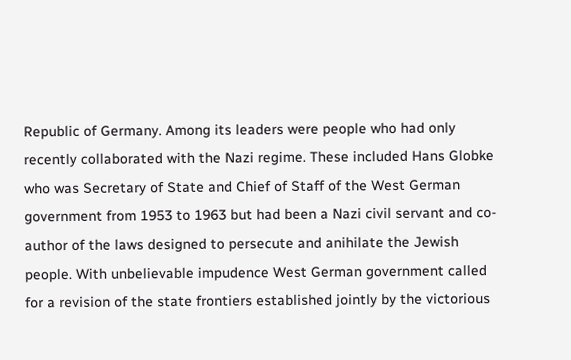Republic of Germany. Among its leaders were people who had only recently collaborated with the Nazi regime. These included Hans Globke who was Secretary of State and Chief of Staff of the West German government from 1953 to 1963 but had been a Nazi civil servant and co-author of the laws designed to persecute and anihilate the Jewish people. With unbelievable impudence West German government called for a revision of the state frontiers established jointly by the victorious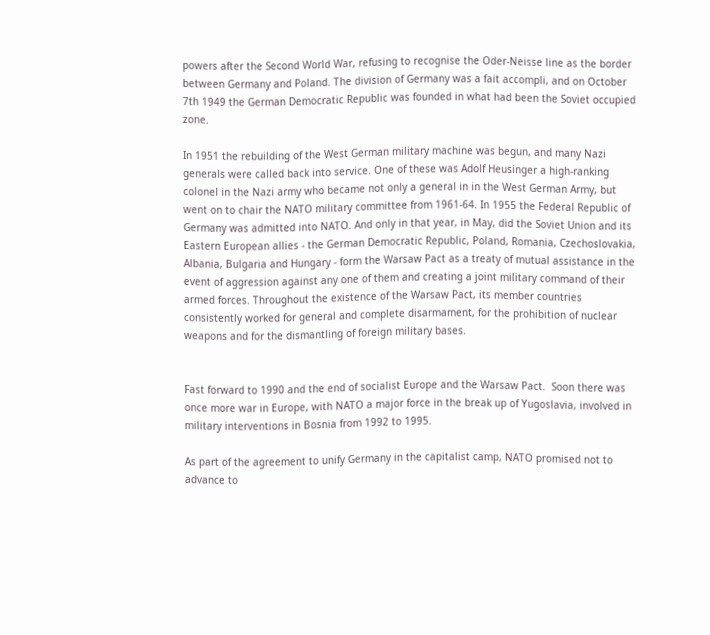powers after the Second World War, refusing to recognise the Oder-Neisse line as the border between Germany and Poland. The division of Germany was a fait accompli, and on October 7th 1949 the German Democratic Republic was founded in what had been the Soviet occupied zone.

In 1951 the rebuilding of the West German military machine was begun, and many Nazi generals were called back into service. One of these was Adolf Heusinger a high-ranking colonel in the Nazi army who became not only a general in in the West German Army, but went on to chair the NATO military committee from 1961-64. In 1955 the Federal Republic of Germany was admitted into NATO. And only in that year, in May, did the Soviet Union and its Eastern European allies - the German Democratic Republic, Poland, Romania, Czechoslovakia, Albania, Bulgaria and Hungary - form the Warsaw Pact as a treaty of mutual assistance in the event of aggression against any one of them and creating a joint military command of their armed forces. Throughout the existence of the Warsaw Pact, its member countries consistently worked for general and complete disarmament, for the prohibition of nuclear weapons and for the dismantling of foreign military bases.


Fast forward to 1990 and the end of socialist Europe and the Warsaw Pact.  Soon there was once more war in Europe, with NATO a major force in the break up of Yugoslavia, involved in military interventions in Bosnia from 1992 to 1995.

As part of the agreement to unify Germany in the capitalist camp, NATO promised not to advance to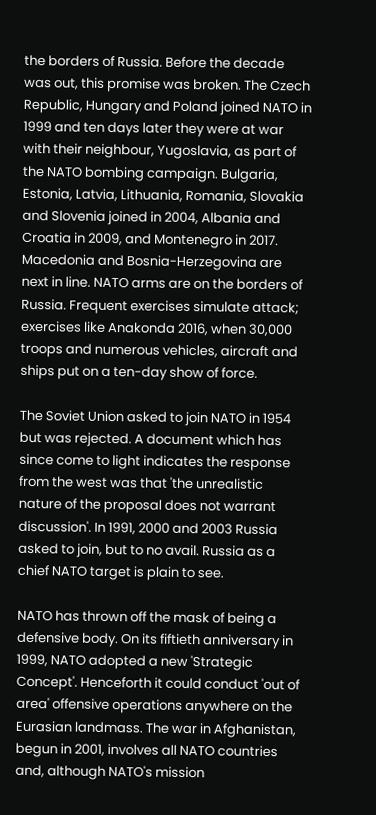the borders of Russia. Before the decade was out, this promise was broken. The Czech Republic, Hungary and Poland joined NATO in 1999 and ten days later they were at war with their neighbour, Yugoslavia, as part of the NATO bombing campaign. Bulgaria, Estonia, Latvia, Lithuania, Romania, Slovakia and Slovenia joined in 2004, Albania and Croatia in 2009, and Montenegro in 2017. Macedonia and Bosnia-Herzegovina are next in line. NATO arms are on the borders of Russia. Frequent exercises simulate attack; exercises like Anakonda 2016, when 30,000 troops and numerous vehicles, aircraft and ships put on a ten-day show of force.

The Soviet Union asked to join NATO in 1954 but was rejected. A document which has since come to light indicates the response from the west was that 'the unrealistic nature of the proposal does not warrant discussion'. In 1991, 2000 and 2003 Russia asked to join, but to no avail. Russia as a chief NATO target is plain to see.

NATO has thrown off the mask of being a defensive body. On its fiftieth anniversary in 1999, NATO adopted a new 'Strategic Concept'. Henceforth it could conduct 'out of area' offensive operations anywhere on the Eurasian landmass. The war in Afghanistan, begun in 2001, involves all NATO countries and, although NATO's mission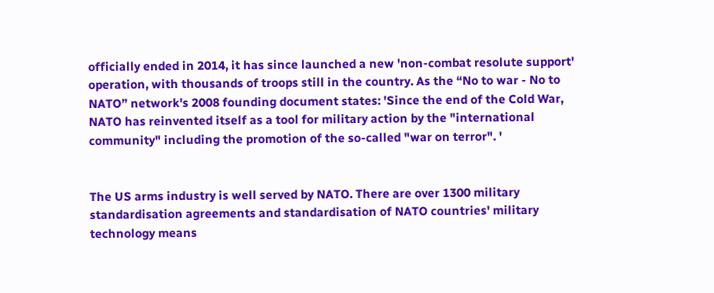officially ended in 2014, it has since launched a new 'non-combat resolute support' operation, with thousands of troops still in the country. As the “No to war - No to NATO” network's 2008 founding document states: 'Since the end of the Cold War, NATO has reinvented itself as a tool for military action by the "international community" including the promotion of the so-called "war on terror". '


The US arms industry is well served by NATO. There are over 1300 military standardisation agreements and standardisation of NATO countries' military technology means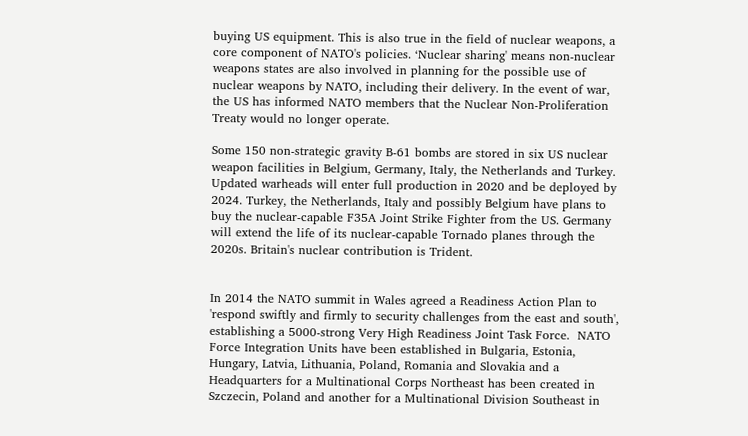buying US equipment. This is also true in the field of nuclear weapons, a core component of NATO's policies. ‘Nuclear sharing' means non-nuclear weapons states are also involved in planning for the possible use of nuclear weapons by NATO, including their delivery. In the event of war, the US has informed NATO members that the Nuclear Non-Proliferation Treaty would no longer operate.

Some 150 non-strategic gravity B-61 bombs are stored in six US nuclear weapon facilities in Belgium, Germany, Italy, the Netherlands and Turkey. Updated warheads will enter full production in 2020 and be deployed by 2024. Turkey, the Netherlands, Italy and possibly Belgium have plans to buy the nuclear-capable F35A Joint Strike Fighter from the US. Germany will extend the life of its nuclear-capable Tornado planes through the 2020s. Britain's nuclear contribution is Trident.


In 2014 the NATO summit in Wales agreed a Readiness Action Plan to 'respond swiftly and firmly to security challenges from the east and south', establishing a 5000-strong Very High Readiness Joint Task Force.  NATO Force Integration Units have been established in Bulgaria, Estonia, Hungary, Latvia, Lithuania, Poland, Romania and Slovakia and a Headquarters for a Multinational Corps Northeast has been created in Szczecin, Poland and another for a Multinational Division Southeast in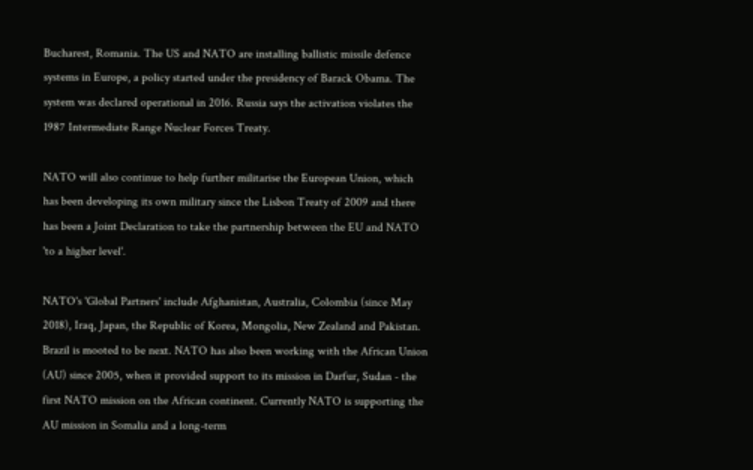Bucharest, Romania. The US and NATO are installing ballistic missile defence systems in Europe, a policy started under the presidency of Barack Obama. The system was declared operational in 2016. Russia says the activation violates the 1987 Intermediate Range Nuclear Forces Treaty.

NATO will also continue to help further militarise the European Union, which has been developing its own military since the Lisbon Treaty of 2009 and there has been a Joint Declaration to take the partnership between the EU and NATO 'to a higher level'.

NATO's 'Global Partners' include Afghanistan, Australia, Colombia (since May 2018), Iraq, Japan, the Republic of Korea, Mongolia, New Zealand and Pakistan. Brazil is mooted to be next. NATO has also been working with the African Union (AU) since 2005, when it provided support to its mission in Darfur, Sudan - the first NATO mission on the African continent. Currently NATO is supporting the AU mission in Somalia and a long-term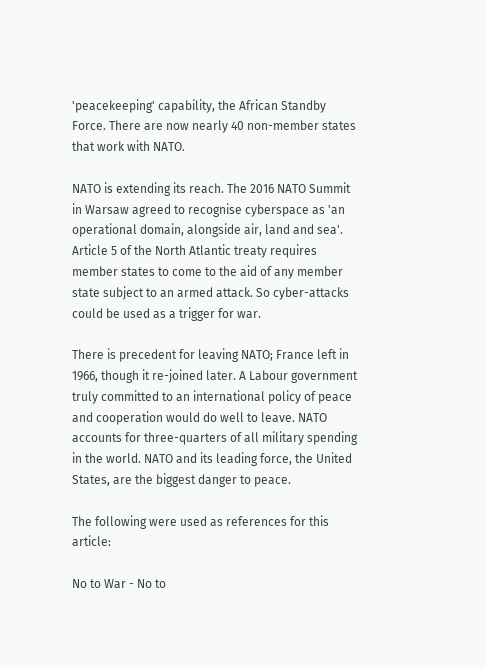'peacekeeping' capability, the African Standby Force. There are now nearly 40 non-member states that work with NATO.

NATO is extending its reach. The 2016 NATO Summit in Warsaw agreed to recognise cyberspace as 'an operational domain, alongside air, land and sea'. Article 5 of the North Atlantic treaty requires member states to come to the aid of any member state subject to an armed attack. So cyber-attacks could be used as a trigger for war.

There is precedent for leaving NATO; France left in 1966, though it re-joined later. A Labour government truly committed to an international policy of peace and cooperation would do well to leave. NATO accounts for three-quarters of all military spending in the world. NATO and its leading force, the United States, are the biggest danger to peace.

The following were used as references for this article:

No to War - No to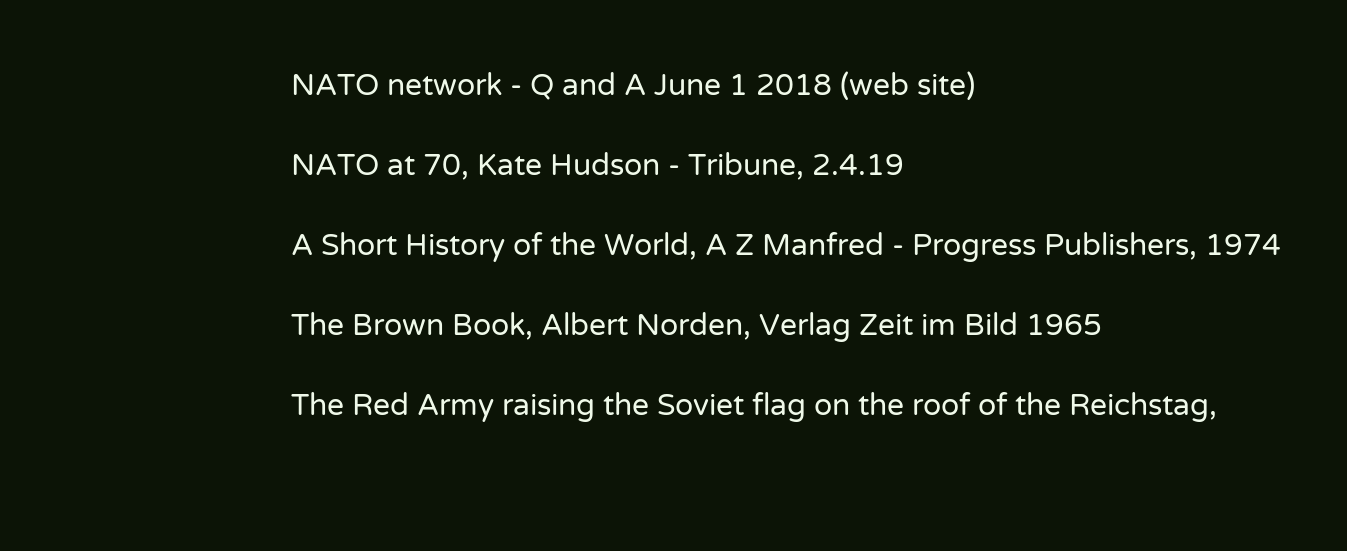NATO network - Q and A June 1 2018 (web site)

NATO at 70, Kate Hudson - Tribune, 2.4.19

A Short History of the World, A Z Manfred - Progress Publishers, 1974

The Brown Book, Albert Norden, Verlag Zeit im Bild 1965

The Red Army raising the Soviet flag on the roof of the Reichstag,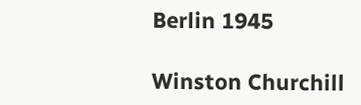Berlin 1945

Winston Churchill